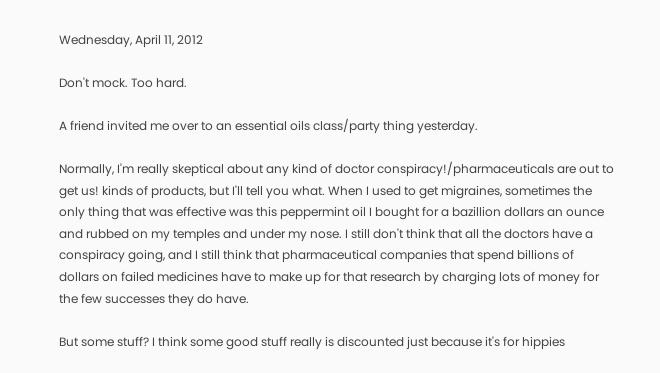Wednesday, April 11, 2012

Don't mock. Too hard.

A friend invited me over to an essential oils class/party thing yesterday.

Normally, I'm really skeptical about any kind of doctor conspiracy!/pharmaceuticals are out to get us! kinds of products, but I'll tell you what. When I used to get migraines, sometimes the only thing that was effective was this peppermint oil I bought for a bazillion dollars an ounce and rubbed on my temples and under my nose. I still don't think that all the doctors have a conspiracy going, and I still think that pharmaceutical companies that spend billions of dollars on failed medicines have to make up for that research by charging lots of money for the few successes they do have.

But some stuff? I think some good stuff really is discounted just because it's for hippies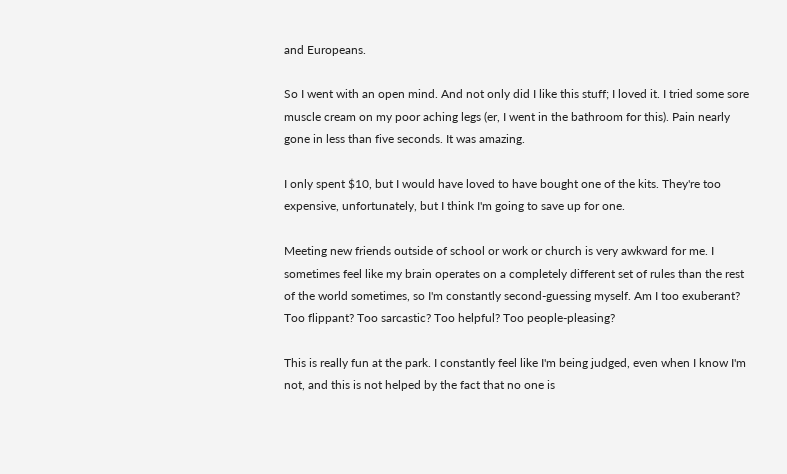and Europeans.

So I went with an open mind. And not only did I like this stuff; I loved it. I tried some sore muscle cream on my poor aching legs (er, I went in the bathroom for this). Pain nearly gone in less than five seconds. It was amazing.

I only spent $10, but I would have loved to have bought one of the kits. They're too expensive, unfortunately, but I think I'm going to save up for one.

Meeting new friends outside of school or work or church is very awkward for me. I sometimes feel like my brain operates on a completely different set of rules than the rest of the world sometimes, so I'm constantly second-guessing myself. Am I too exuberant? Too flippant? Too sarcastic? Too helpful? Too people-pleasing?

This is really fun at the park. I constantly feel like I'm being judged, even when I know I'm not, and this is not helped by the fact that no one is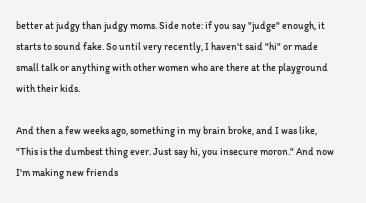better at judgy than judgy moms. Side note: if you say "judge" enough, it starts to sound fake. So until very recently, I haven't said "hi" or made small talk or anything with other women who are there at the playground with their kids.

And then a few weeks ago, something in my brain broke, and I was like, "This is the dumbest thing ever. Just say hi, you insecure moron." And now I'm making new friends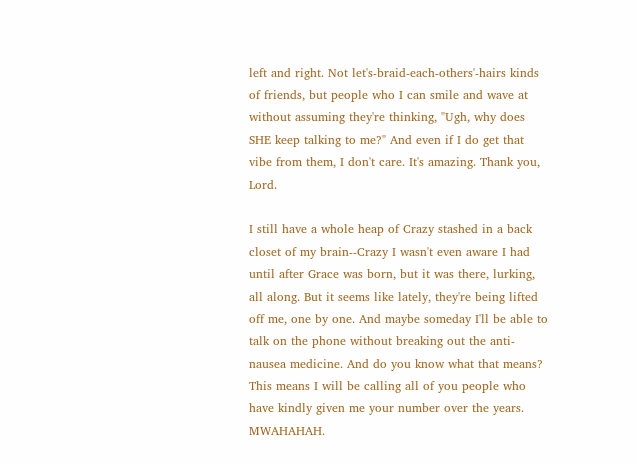left and right. Not let's-braid-each-others'-hairs kinds of friends, but people who I can smile and wave at without assuming they're thinking, "Ugh, why does SHE keep talking to me?" And even if I do get that vibe from them, I don't care. It's amazing. Thank you, Lord.

I still have a whole heap of Crazy stashed in a back closet of my brain--Crazy I wasn't even aware I had until after Grace was born, but it was there, lurking, all along. But it seems like lately, they're being lifted off me, one by one. And maybe someday I'll be able to talk on the phone without breaking out the anti-nausea medicine. And do you know what that means? This means I will be calling all of you people who have kindly given me your number over the years. MWAHAHAH.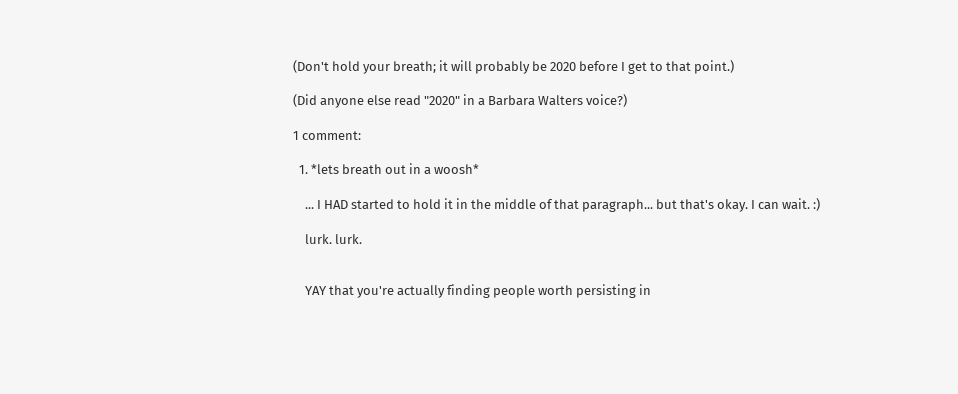(Don't hold your breath; it will probably be 2020 before I get to that point.)

(Did anyone else read "2020" in a Barbara Walters voice?)

1 comment:

  1. *lets breath out in a woosh*

    ... I HAD started to hold it in the middle of that paragraph... but that's okay. I can wait. :)

    lurk. lurk.


    YAY that you're actually finding people worth persisting in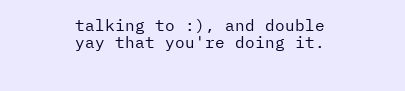talking to :), and double yay that you're doing it.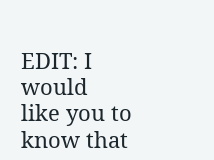EDIT: I would like you to know that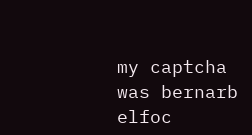my captcha was bernarb elfoc